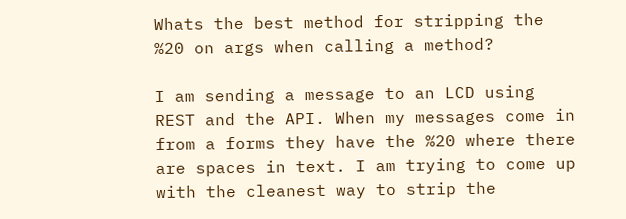Whats the best method for stripping the %20 on args when calling a method?

I am sending a message to an LCD using REST and the API. When my messages come in from a forms they have the %20 where there are spaces in text. I am trying to come up with the cleanest way to strip the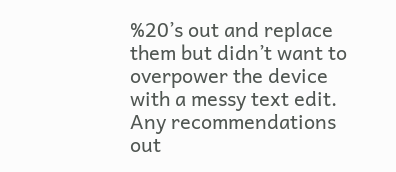%20’s out and replace them but didn’t want to overpower the device with a messy text edit. Any recommendations out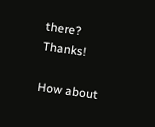there? Thanks!

How about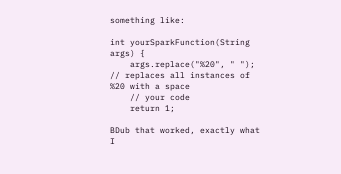something like:

int yourSparkFunction(String args) {
    args.replace("%20", " "); // replaces all instances of %20 with a space
    // your code
    return 1;

BDub that worked, exactly what I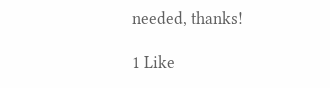needed, thanks!

1 Like